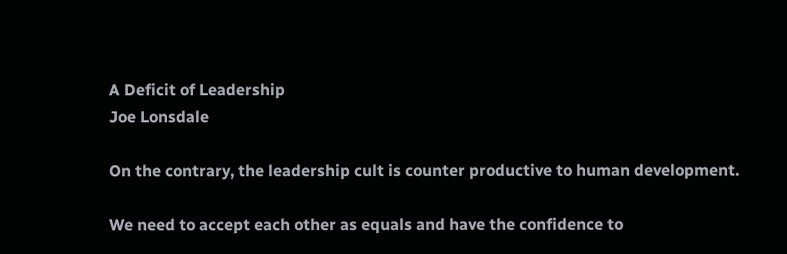A Deficit of Leadership
Joe Lonsdale

On the contrary, the leadership cult is counter productive to human development.

We need to accept each other as equals and have the confidence to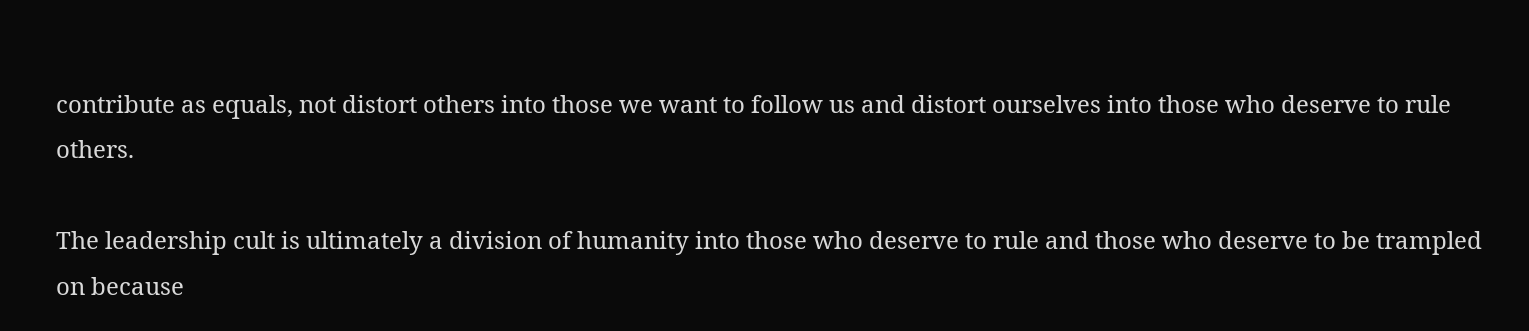contribute as equals, not distort others into those we want to follow us and distort ourselves into those who deserve to rule others.

The leadership cult is ultimately a division of humanity into those who deserve to rule and those who deserve to be trampled on because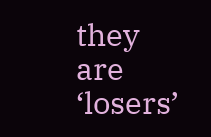they are ‘losers’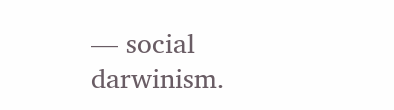— social darwinism.